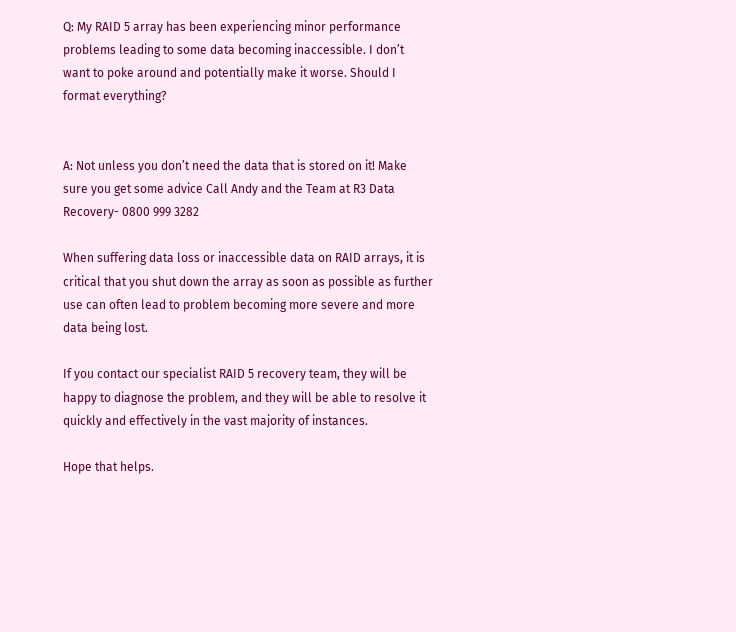Q: My RAID 5 array has been experiencing minor performance problems leading to some data becoming inaccessible. I don’t want to poke around and potentially make it worse. Should I format everything?


A: Not unless you don’t need the data that is stored on it! Make sure you get some advice Call Andy and the Team at R3 Data Recovery- 0800 999 3282

When suffering data loss or inaccessible data on RAID arrays, it is critical that you shut down the array as soon as possible as further use can often lead to problem becoming more severe and more data being lost.

If you contact our specialist RAID 5 recovery team, they will be happy to diagnose the problem, and they will be able to resolve it quickly and effectively in the vast majority of instances.

Hope that helps.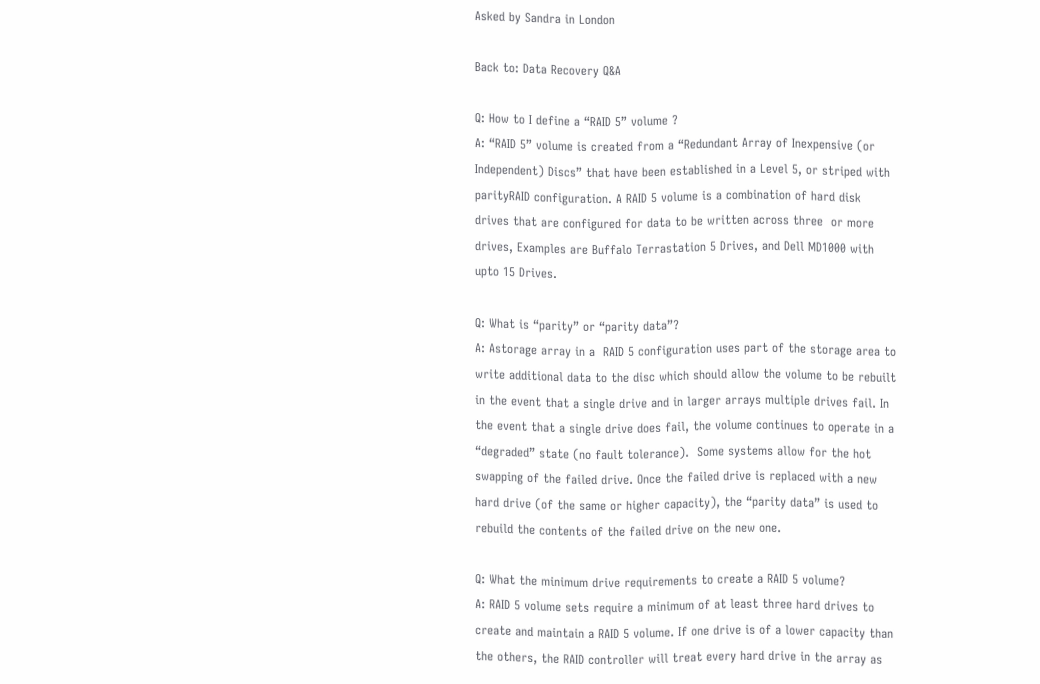Asked by Sandra in London

Back to: Data Recovery Q&A

Q: How to I define a “RAID 5” volume ?
A: “RAID 5” volume is created from a “Redundant Array of Inexpensive (or Independent) Discs” that have been established in a Level 5, or striped with parityRAID configuration. A RAID 5 volume is a combination of hard disk drives that are configured for data to be written across three  or more drives, Examples are Buffalo Terrastation 5 Drives, and Dell MD1000 with upto 15 Drives.

Q: What is “parity” or “parity data”?
A: Astorage array in a  RAID 5 configuration uses part of the storage area to write additional data to the disc which should allow the volume to be rebuilt in the event that a single drive and in larger arrays multiple drives fail. In the event that a single drive does fail, the volume continues to operate in a “degraded” state (no fault tolerance).  Some systems allow for the hot swapping of the failed drive. Once the failed drive is replaced with a new hard drive (of the same or higher capacity), the “parity data” is used to rebuild the contents of the failed drive on the new one.

Q: What the minimum drive requirements to create a RAID 5 volume?
A: RAID 5 volume sets require a minimum of at least three hard drives to create and maintain a RAID 5 volume. If one drive is of a lower capacity than the others, the RAID controller will treat every hard drive in the array as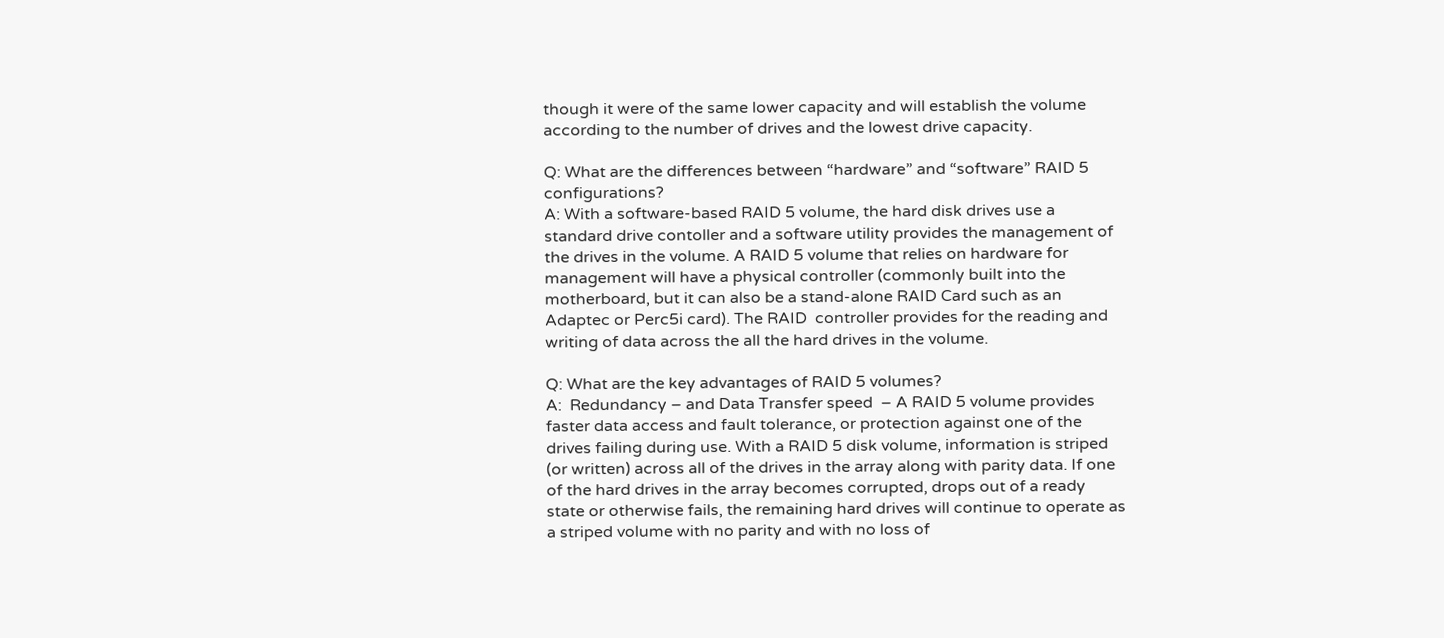though it were of the same lower capacity and will establish the volume according to the number of drives and the lowest drive capacity.

Q: What are the differences between “hardware” and “software” RAID 5 configurations?
A: With a software-based RAID 5 volume, the hard disk drives use a standard drive contoller and a software utility provides the management of the drives in the volume. A RAID 5 volume that relies on hardware for management will have a physical controller (commonly built into the motherboard, but it can also be a stand-alone RAID Card such as an Adaptec or Perc5i card). The RAID  controller provides for the reading and writing of data across the all the hard drives in the volume.

Q: What are the key advantages of RAID 5 volumes?
A:  Redundancy – and Data Transfer speed  – A RAID 5 volume provides faster data access and fault tolerance, or protection against one of the drives failing during use. With a RAID 5 disk volume, information is striped (or written) across all of the drives in the array along with parity data. If one of the hard drives in the array becomes corrupted, drops out of a ready state or otherwise fails, the remaining hard drives will continue to operate as a striped volume with no parity and with no loss of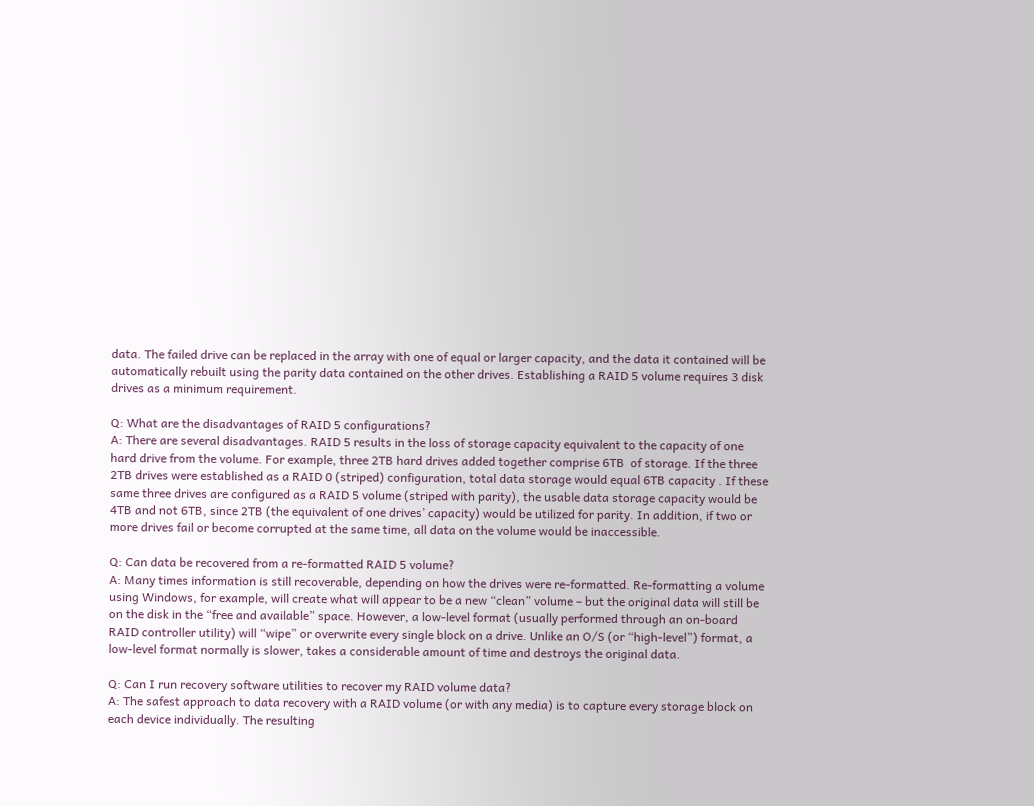data. The failed drive can be replaced in the array with one of equal or larger capacity, and the data it contained will be automatically rebuilt using the parity data contained on the other drives. Establishing a RAID 5 volume requires 3 disk drives as a minimum requirement.

Q: What are the disadvantages of RAID 5 configurations?
A: There are several disadvantages. RAID 5 results in the loss of storage capacity equivalent to the capacity of one hard drive from the volume. For example, three 2TB hard drives added together comprise 6TB  of storage. If the three 2TB drives were established as a RAID 0 (striped) configuration, total data storage would equal 6TB capacity . If these same three drives are configured as a RAID 5 volume (striped with parity), the usable data storage capacity would be 4TB and not 6TB, since 2TB (the equivalent of one drives’ capacity) would be utilized for parity. In addition, if two or more drives fail or become corrupted at the same time, all data on the volume would be inaccessible.

Q: Can data be recovered from a re-formatted RAID 5 volume?
A: Many times information is still recoverable, depending on how the drives were re-formatted. Re-formatting a volume using Windows, for example, will create what will appear to be a new “clean” volume – but the original data will still be on the disk in the “free and available” space. However, a low-level format (usually performed through an on-board RAID controller utility) will “wipe” or overwrite every single block on a drive. Unlike an O/S (or “high-level”) format, a low-level format normally is slower, takes a considerable amount of time and destroys the original data.

Q: Can I run recovery software utilities to recover my RAID volume data?
A: The safest approach to data recovery with a RAID volume (or with any media) is to capture every storage block on each device individually. The resulting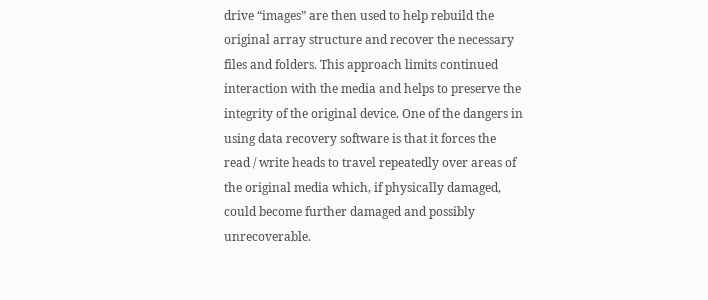drive “images” are then used to help rebuild the original array structure and recover the necessary files and folders. This approach limits continued interaction with the media and helps to preserve the integrity of the original device. One of the dangers in using data recovery software is that it forces the read / write heads to travel repeatedly over areas of the original media which, if physically damaged, could become further damaged and possibly unrecoverable.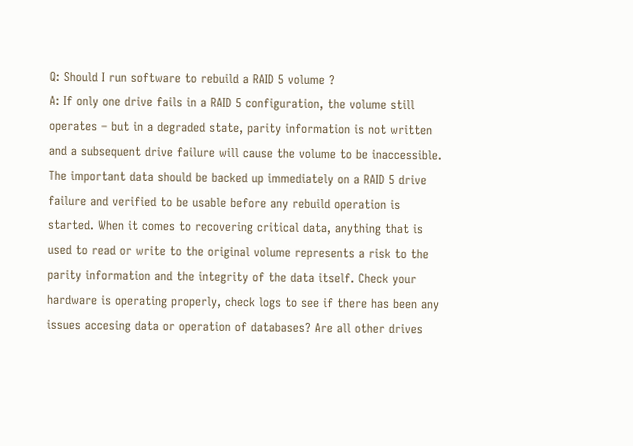Q: Should I run software to rebuild a RAID 5 volume ?
A: If only one drive fails in a RAID 5 configuration, the volume still operates – but in a degraded state, parity information is not written and a subsequent drive failure will cause the volume to be inaccessible. The important data should be backed up immediately on a RAID 5 drive failure and verified to be usable before any rebuild operation is started. When it comes to recovering critical data, anything that is used to read or write to the original volume represents a risk to the parity information and the integrity of the data itself. Check your hardware is operating properly, check logs to see if there has been any issues accesing data or operation of databases? Are all other drives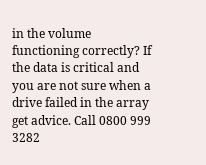in the volume functioning correctly? If the data is critical and you are not sure when a drive failed in the array get advice. Call 0800 999 3282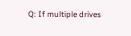Q: If multiple drives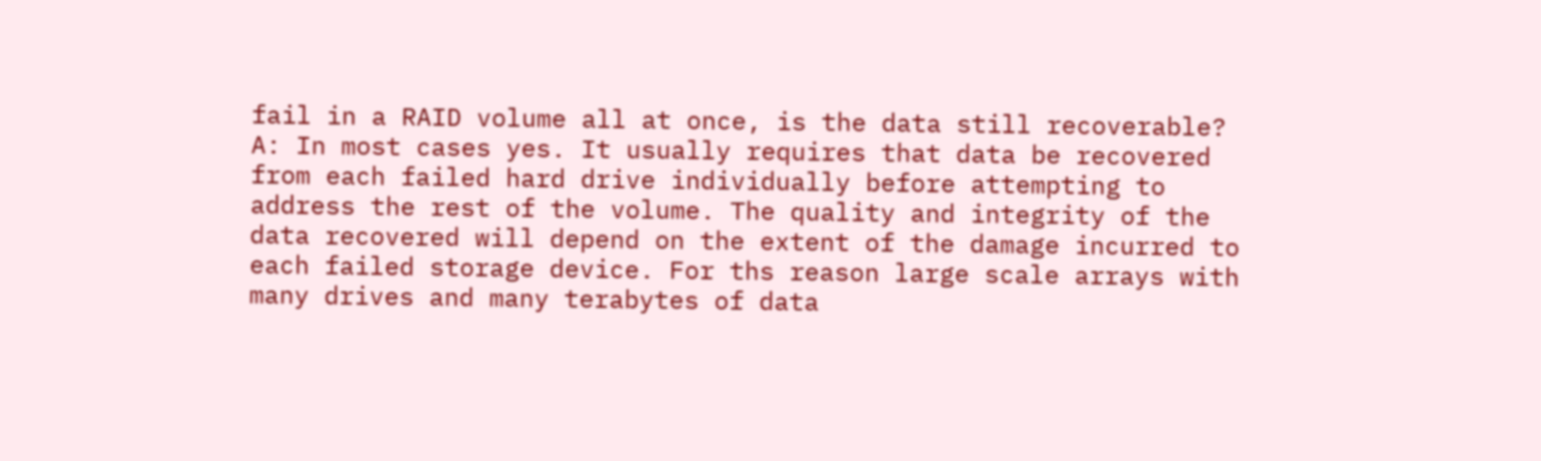fail in a RAID volume all at once, is the data still recoverable?
A: In most cases yes. It usually requires that data be recovered from each failed hard drive individually before attempting to address the rest of the volume. The quality and integrity of the data recovered will depend on the extent of the damage incurred to each failed storage device. For ths reason large scale arrays with many drives and many terabytes of data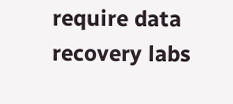require data recovery labs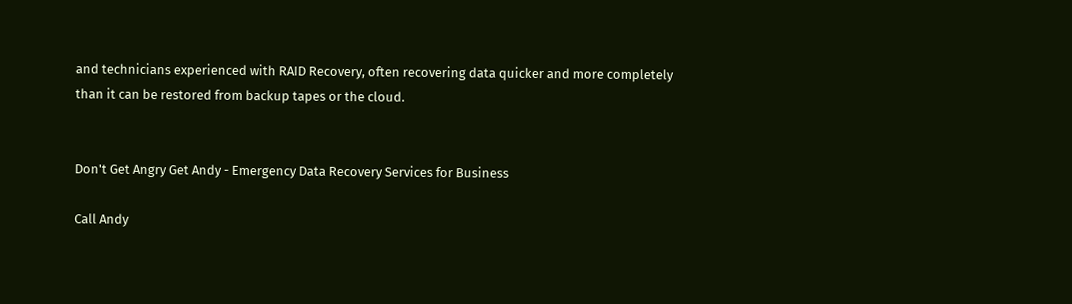and technicians experienced with RAID Recovery, often recovering data quicker and more completely  than it can be restored from backup tapes or the cloud.


Don't Get Angry Get Andy - Emergency Data Recovery Services for Business

Call Andy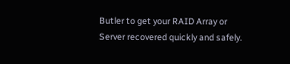Butler to get your RAID Array or Server recovered quickly and safely.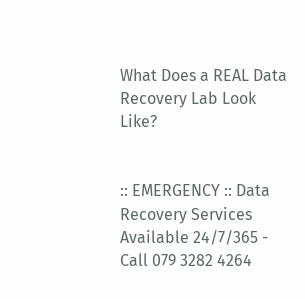What Does a REAL Data Recovery Lab Look Like?


:: EMERGENCY :: Data Recovery Services Available 24/7/365 - Call 079 3282 4264